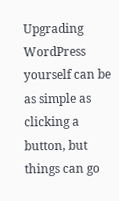Upgrading WordPress yourself can be as simple as clicking a button, but things can go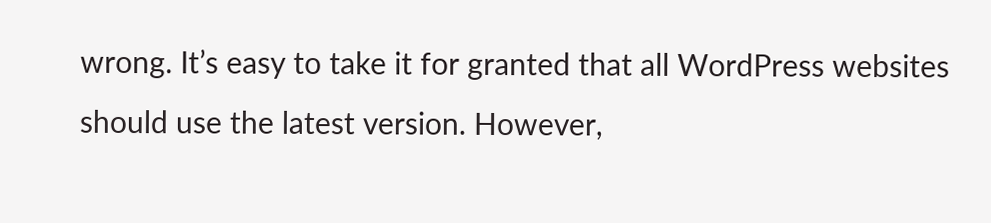wrong. It’s easy to take it for granted that all WordPress websites should use the latest version. However,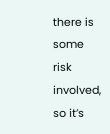there is some risk involved, so it’s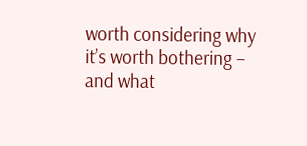worth considering why it’s worth bothering – and what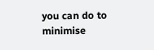you can do to minimise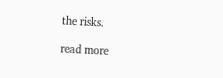the risks.

read more